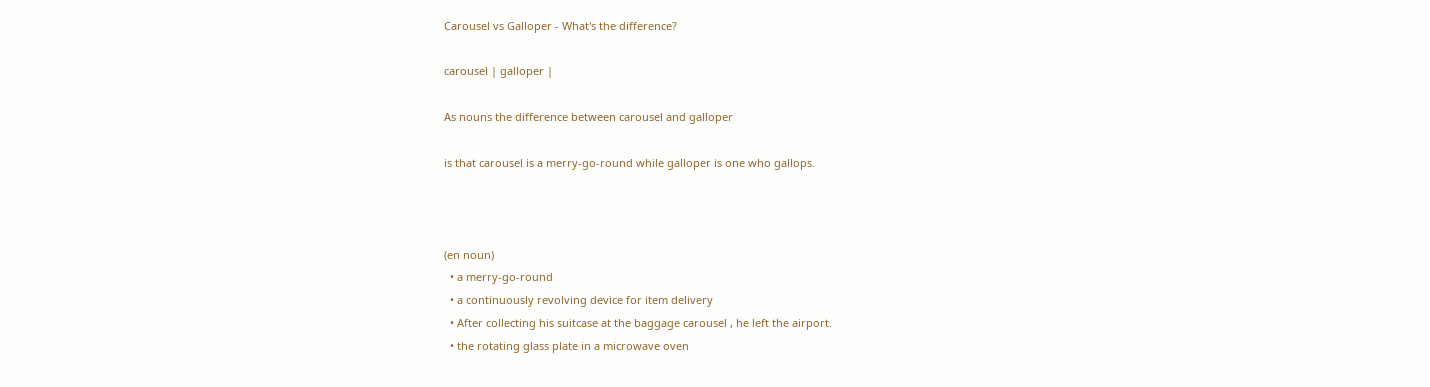Carousel vs Galloper - What's the difference?

carousel | galloper |

As nouns the difference between carousel and galloper

is that carousel is a merry-go-round while galloper is one who gallops.



(en noun)
  • a merry-go-round
  • a continuously revolving device for item delivery
  • After collecting his suitcase at the baggage carousel , he left the airport.
  • the rotating glass plate in a microwave oven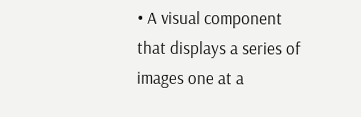• A visual component that displays a series of images one at a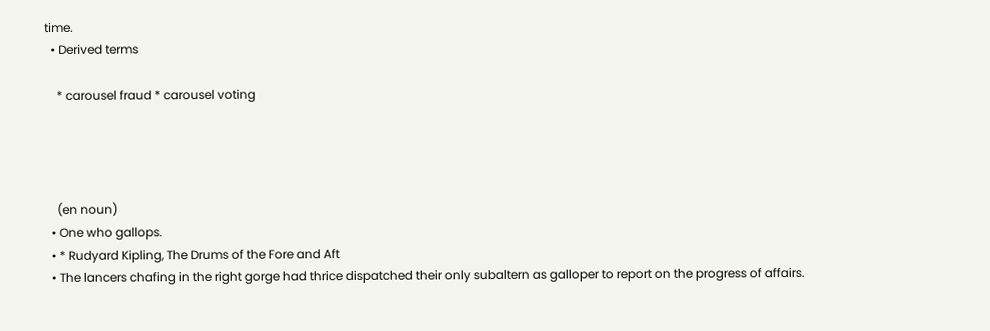time.
  • Derived terms

    * carousel fraud * carousel voting




    (en noun)
  • One who gallops.
  • * Rudyard Kipling, The Drums of the Fore and Aft
  • The lancers chafing in the right gorge had thrice dispatched their only subaltern as galloper to report on the progress of affairs.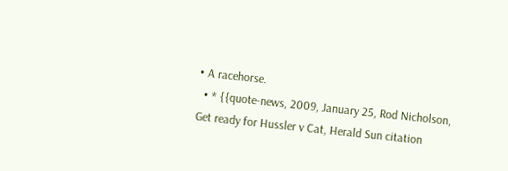• A racehorse.
  • * {{quote-news, 2009, January 25, Rod Nicholson, Get ready for Hussler v Cat, Herald Sun citation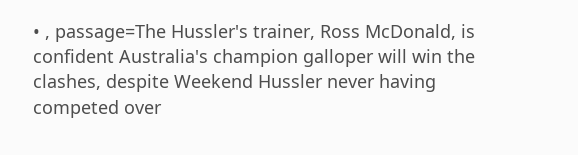• , passage=The Hussler's trainer, Ross McDonald, is confident Australia's champion galloper will win the clashes, despite Weekend Hussler never having competed over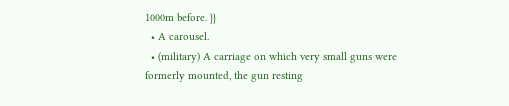1000m before. }}
  • A carousel.
  • (military) A carriage on which very small guns were formerly mounted, the gun resting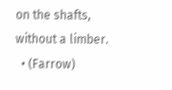on the shafts, without a limber.
  • (Farrow)